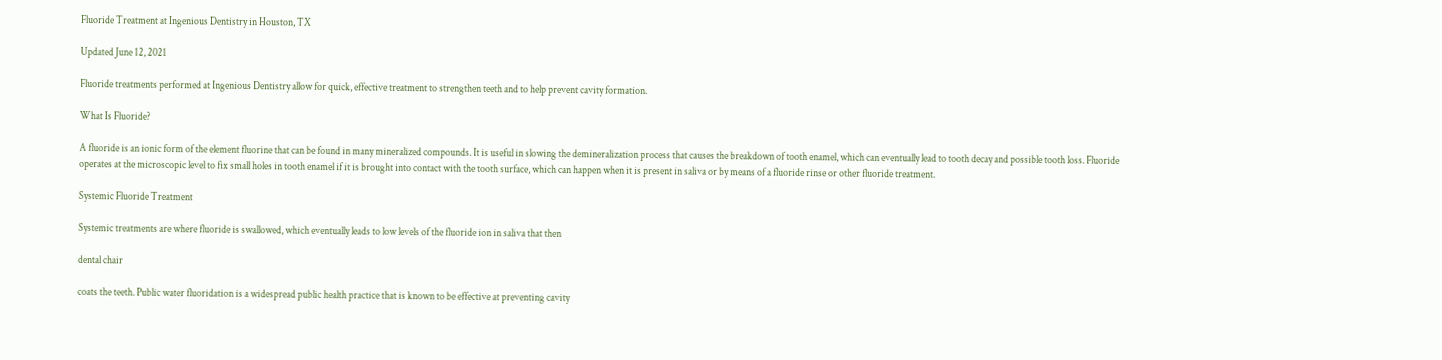Fluoride Treatment at Ingenious Dentistry in Houston, TX

Updated June 12, 2021

Fluoride treatments performed at Ingenious Dentistry allow for quick, effective treatment to strengthen teeth and to help prevent cavity formation.

What Is Fluoride?

A fluoride is an ionic form of the element fluorine that can be found in many mineralized compounds. It is useful in slowing the demineralization process that causes the breakdown of tooth enamel, which can eventually lead to tooth decay and possible tooth loss. Fluoride operates at the microscopic level to fix small holes in tooth enamel if it is brought into contact with the tooth surface, which can happen when it is present in saliva or by means of a fluoride rinse or other fluoride treatment.

Systemic Fluoride Treatment

Systemic treatments are where fluoride is swallowed, which eventually leads to low levels of the fluoride ion in saliva that then

dental chair

coats the teeth. Public water fluoridation is a widespread public health practice that is known to be effective at preventing cavity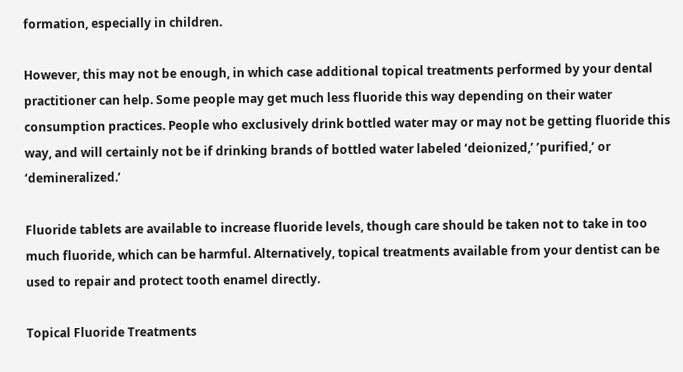formation, especially in children.

However, this may not be enough, in which case additional topical treatments performed by your dental practitioner can help. Some people may get much less fluoride this way depending on their water consumption practices. People who exclusively drink bottled water may or may not be getting fluoride this way, and will certainly not be if drinking brands of bottled water labeled ‘deionized,’ ’purified,’ or ‘demineralized.’

Fluoride tablets are available to increase fluoride levels, though care should be taken not to take in too much fluoride, which can be harmful. Alternatively, topical treatments available from your dentist can be used to repair and protect tooth enamel directly.

Topical Fluoride Treatments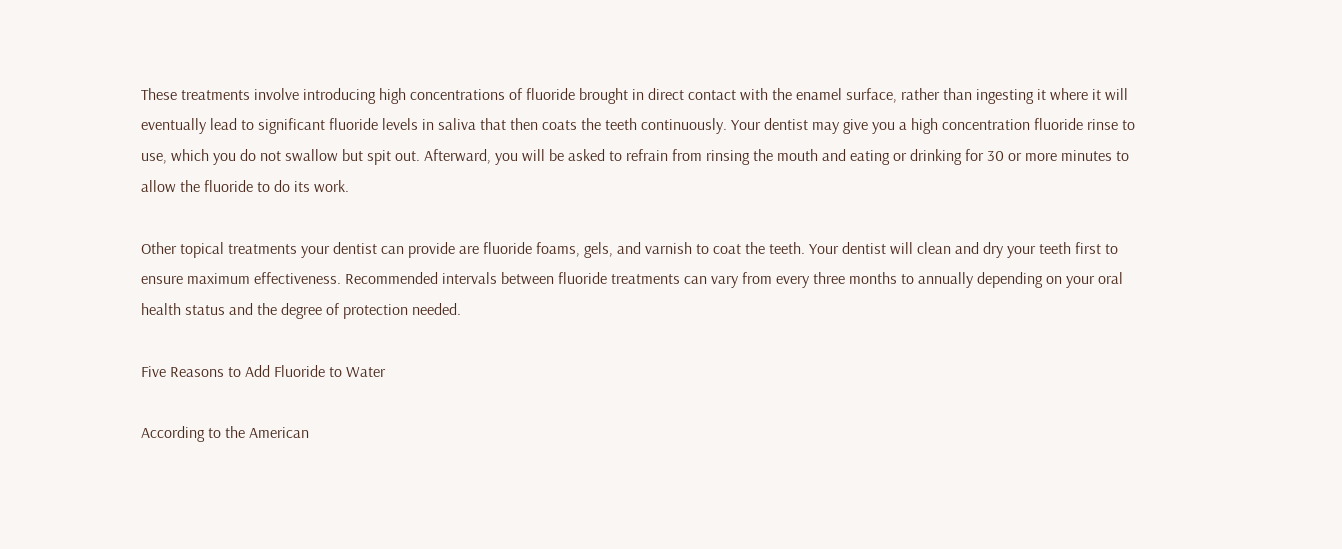These treatments involve introducing high concentrations of fluoride brought in direct contact with the enamel surface, rather than ingesting it where it will eventually lead to significant fluoride levels in saliva that then coats the teeth continuously. Your dentist may give you a high concentration fluoride rinse to use, which you do not swallow but spit out. Afterward, you will be asked to refrain from rinsing the mouth and eating or drinking for 30 or more minutes to allow the fluoride to do its work.

Other topical treatments your dentist can provide are fluoride foams, gels, and varnish to coat the teeth. Your dentist will clean and dry your teeth first to ensure maximum effectiveness. Recommended intervals between fluoride treatments can vary from every three months to annually depending on your oral health status and the degree of protection needed.

Five Reasons to Add Fluoride to Water

According to the American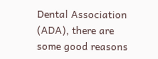Dental Association (ADA), there are some good reasons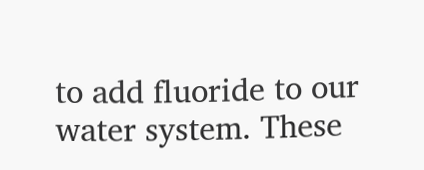to add fluoride to our water system. These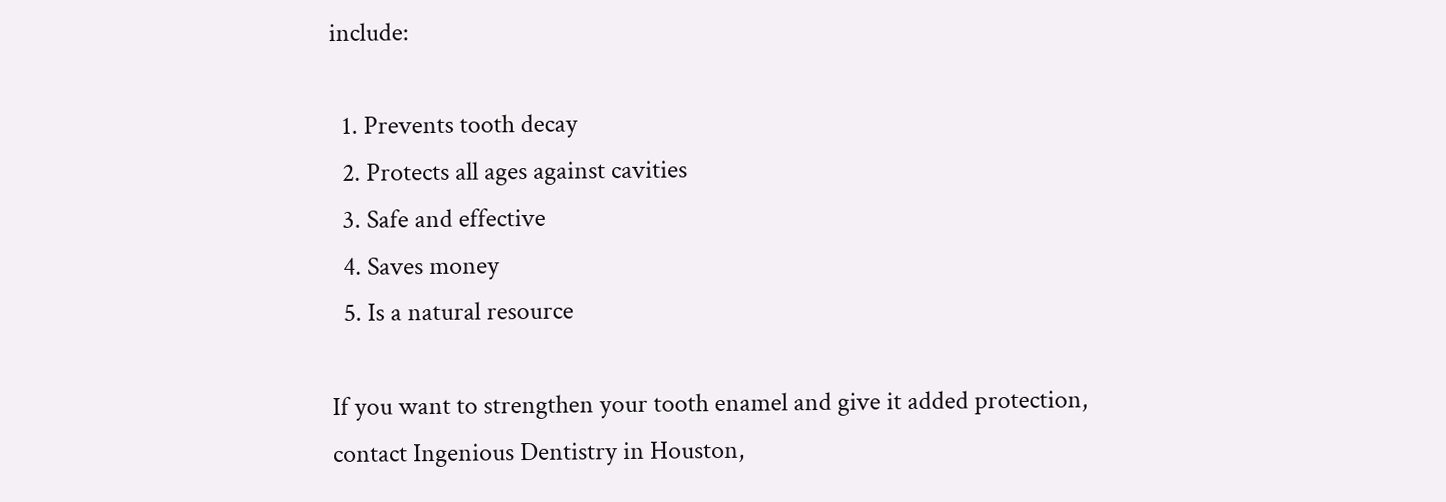include:

  1. Prevents tooth decay
  2. Protects all ages against cavities
  3. Safe and effective
  4. Saves money
  5. Is a natural resource

If you want to strengthen your tooth enamel and give it added protection, contact Ingenious Dentistry in Houston,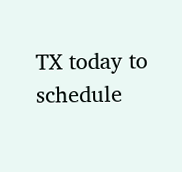TX today to schedule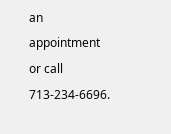an appointment or call 713-234-6696.